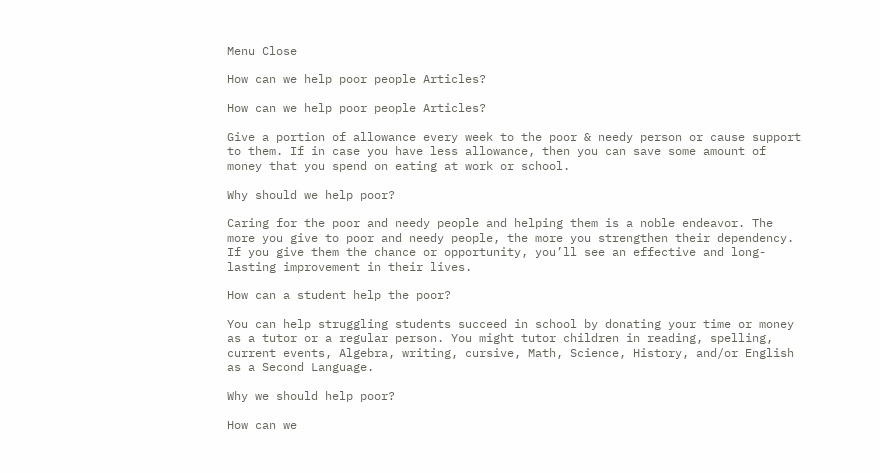Menu Close

How can we help poor people Articles?

How can we help poor people Articles?

Give a portion of allowance every week to the poor & needy person or cause support to them. If in case you have less allowance, then you can save some amount of money that you spend on eating at work or school.

Why should we help poor?

Caring for the poor and needy people and helping them is a noble endeavor. The more you give to poor and needy people, the more you strengthen their dependency. If you give them the chance or opportunity, you’ll see an effective and long-lasting improvement in their lives.

How can a student help the poor?

You can help struggling students succeed in school by donating your time or money as a tutor or a regular person. You might tutor children in reading, spelling, current events, Algebra, writing, cursive, Math, Science, History, and/or English as a Second Language.

Why we should help poor?

How can we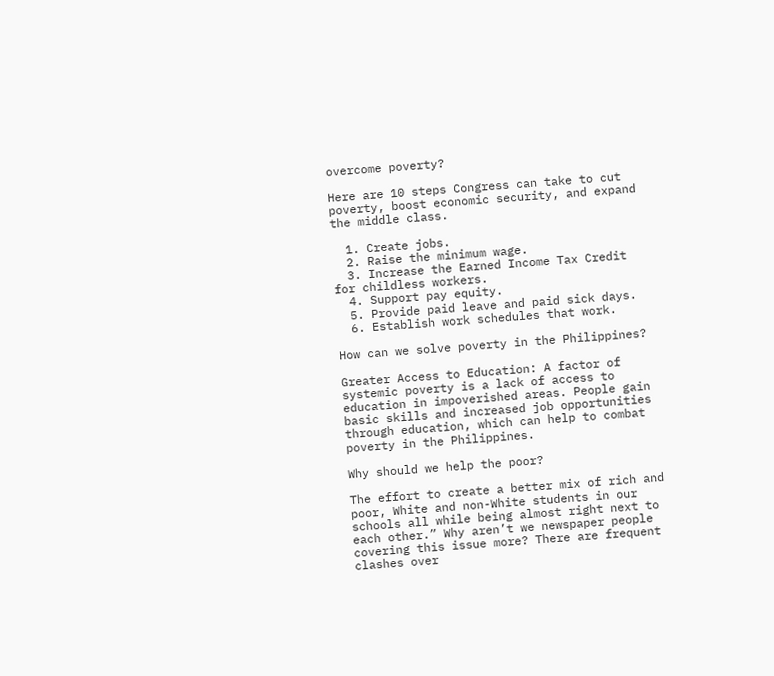overcome poverty?

Here are 10 steps Congress can take to cut poverty, boost economic security, and expand the middle class.

  1. Create jobs.
  2. Raise the minimum wage.
  3. Increase the Earned Income Tax Credit for childless workers.
  4. Support pay equity.
  5. Provide paid leave and paid sick days.
  6. Establish work schedules that work.

How can we solve poverty in the Philippines?

Greater Access to Education: A factor of systemic poverty is a lack of access to education in impoverished areas. People gain basic skills and increased job opportunities through education, which can help to combat poverty in the Philippines.

Why should we help the poor?

The effort to create a better mix of rich and poor, White and non-White students in our schools all while being almost right next to each other.” Why aren’t we newspaper people covering this issue more? There are frequent clashes over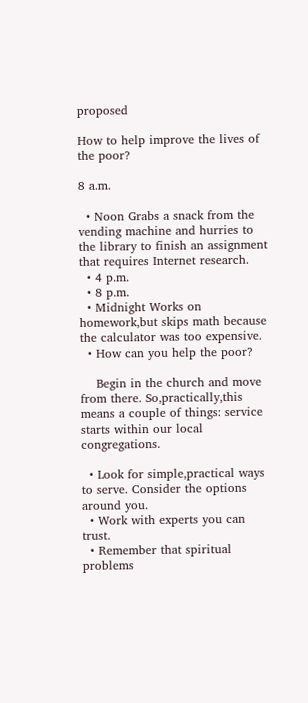proposed

How to help improve the lives of the poor?

8 a.m.

  • Noon Grabs a snack from the vending machine and hurries to the library to finish an assignment that requires Internet research.
  • 4 p.m.
  • 8 p.m.
  • Midnight Works on homework,but skips math because the calculator was too expensive.
  • How can you help the poor?

    Begin in the church and move from there. So,practically,this means a couple of things: service starts within our local congregations.

  • Look for simple,practical ways to serve. Consider the options around you.
  • Work with experts you can trust.
  • Remember that spiritual problems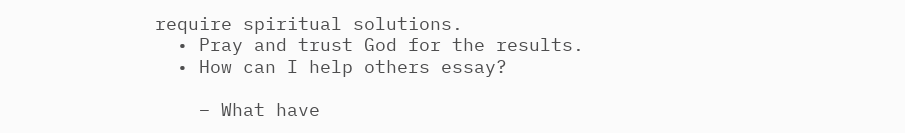require spiritual solutions.
  • Pray and trust God for the results.
  • How can I help others essay?

    – What have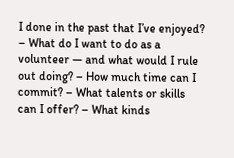I done in the past that I’ve enjoyed? – What do I want to do as a volunteer — and what would I rule out doing? – How much time can I commit? – What talents or skills can I offer? – What kinds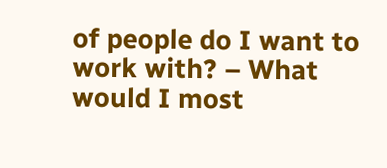of people do I want to work with? – What would I most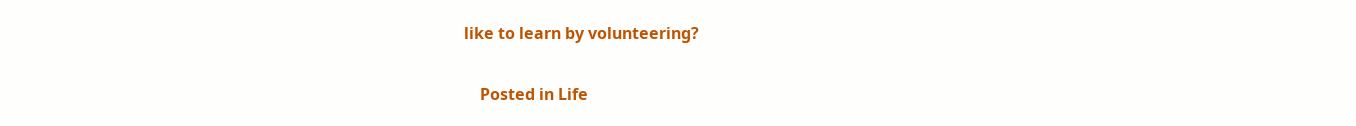like to learn by volunteering?

    Posted in Life